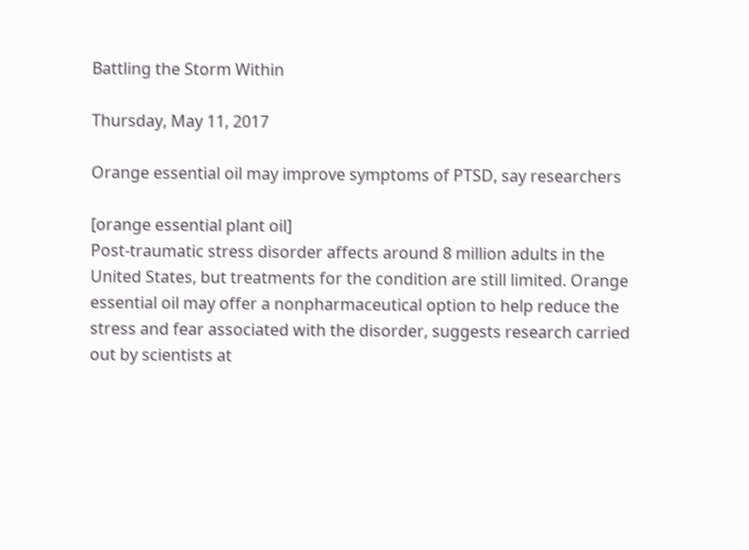Battling the Storm Within

Thursday, May 11, 2017

Orange essential oil may improve symptoms of PTSD, say researchers

[orange essential plant oil]
Post-traumatic stress disorder affects around 8 million adults in the United States, but treatments for the condition are still limited. Orange essential oil may offer a nonpharmaceutical option to help reduce the stress and fear associated with the disorder, suggests research carried out by scientists at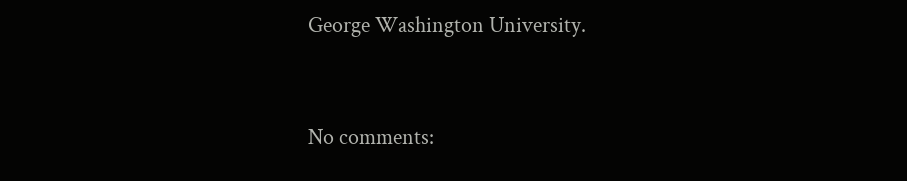George Washington University.


No comments: